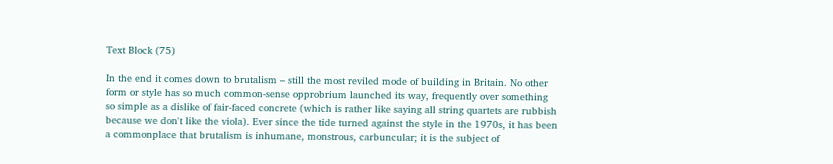Text Block (75)

In the end it comes down to brutalism – still the most reviled mode of building in Britain. No other form or style has so much common-sense opprobrium launched its way, frequently over something so simple as a dislike of fair-faced concrete (which is rather like saying all string quartets are rubbish because we don't like the viola). Ever since the tide turned against the style in the 1970s, it has been a commonplace that brutalism is inhumane, monstrous, carbuncular; it is the subject of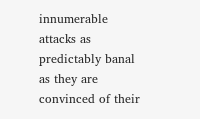innumerable attacks as predictably banal as they are convinced of their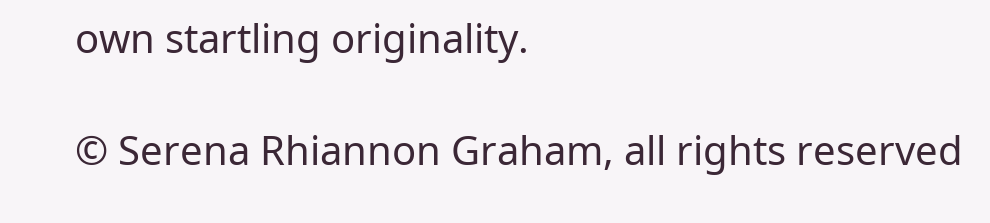own startling originality.

© Serena Rhiannon Graham, all rights reserved